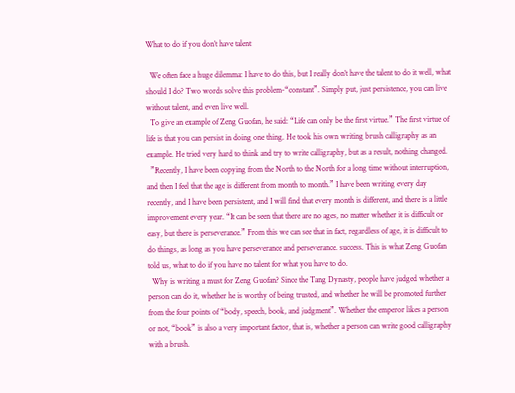What to do if you don’t have talent

  We often face a huge dilemma: I have to do this, but I really don’t have the talent to do it well, what should I do? Two words solve this problem-“constant”. Simply put, just persistence, you can live without talent, and even live well.
  To give an example of Zeng Guofan, he said: “Life can only be the first virtue.” The first virtue of life is that you can persist in doing one thing. He took his own writing brush calligraphy as an example. He tried very hard to think and try to write calligraphy, but as a result, nothing changed.
  ”Recently, I have been copying from the North to the North for a long time without interruption, and then I feel that the age is different from month to month.” I have been writing every day recently, and I have been persistent, and I will find that every month is different, and there is a little improvement every year. “It can be seen that there are no ages, no matter whether it is difficult or easy, but there is perseverance.” From this we can see that in fact, regardless of age, it is difficult to do things, as long as you have perseverance and perseverance. success. This is what Zeng Guofan told us, what to do if you have no talent for what you have to do.
  Why is writing a must for Zeng Guofan? Since the Tang Dynasty, people have judged whether a person can do it, whether he is worthy of being trusted, and whether he will be promoted further from the four points of “body, speech, book, and judgment”. Whether the emperor likes a person or not, “book” is also a very important factor, that is, whether a person can write good calligraphy with a brush.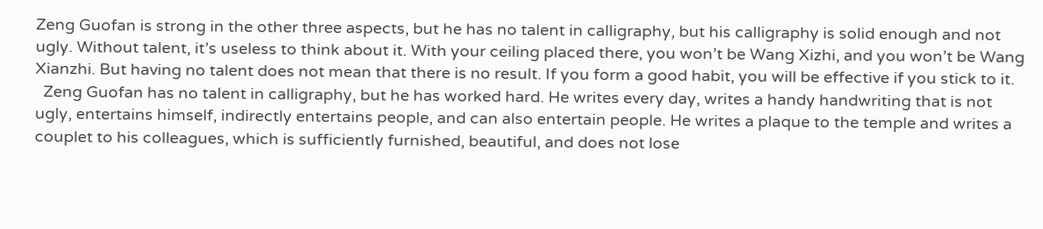Zeng Guofan is strong in the other three aspects, but he has no talent in calligraphy, but his calligraphy is solid enough and not ugly. Without talent, it’s useless to think about it. With your ceiling placed there, you won’t be Wang Xizhi, and you won’t be Wang Xianzhi. But having no talent does not mean that there is no result. If you form a good habit, you will be effective if you stick to it.
  Zeng Guofan has no talent in calligraphy, but he has worked hard. He writes every day, writes a handy handwriting that is not ugly, entertains himself, indirectly entertains people, and can also entertain people. He writes a plaque to the temple and writes a couplet to his colleagues, which is sufficiently furnished, beautiful, and does not lose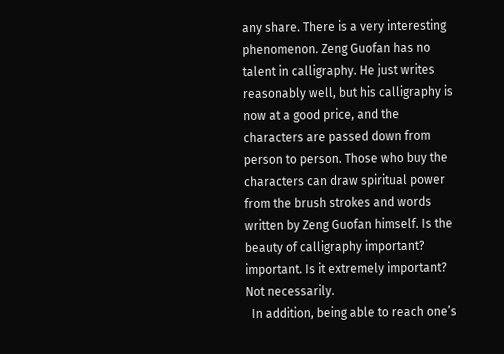any share. There is a very interesting phenomenon. Zeng Guofan has no talent in calligraphy. He just writes reasonably well, but his calligraphy is now at a good price, and the characters are passed down from person to person. Those who buy the characters can draw spiritual power from the brush strokes and words written by Zeng Guofan himself. Is the beauty of calligraphy important? important. Is it extremely important? Not necessarily.
  In addition, being able to reach one’s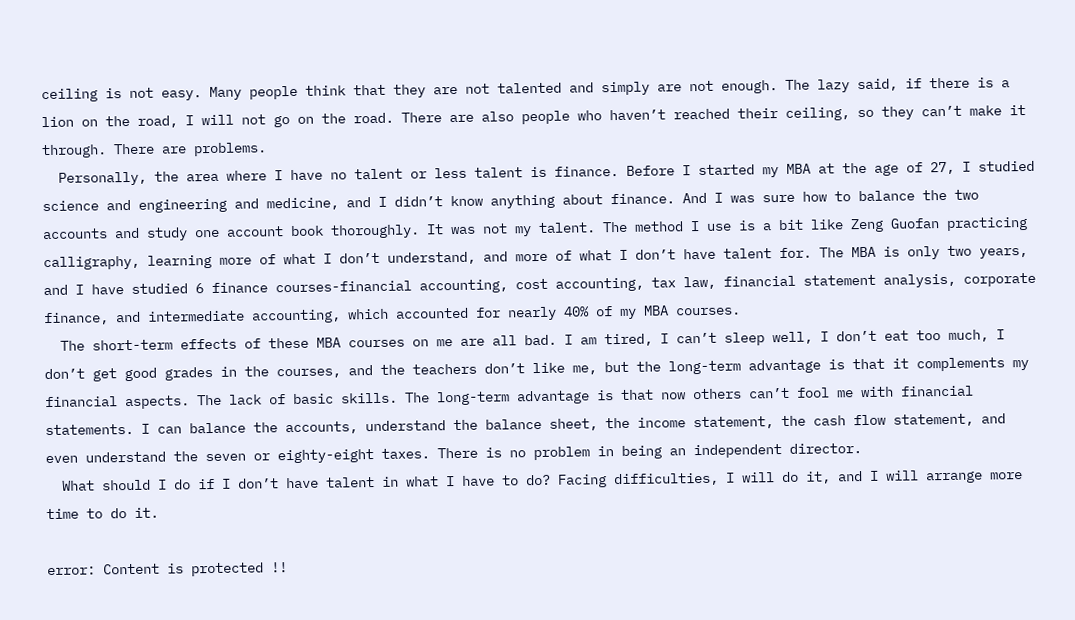ceiling is not easy. Many people think that they are not talented and simply are not enough. The lazy said, if there is a lion on the road, I will not go on the road. There are also people who haven’t reached their ceiling, so they can’t make it through. There are problems.
  Personally, the area where I have no talent or less talent is finance. Before I started my MBA at the age of 27, I studied science and engineering and medicine, and I didn’t know anything about finance. And I was sure how to balance the two accounts and study one account book thoroughly. It was not my talent. The method I use is a bit like Zeng Guofan practicing calligraphy, learning more of what I don’t understand, and more of what I don’t have talent for. The MBA is only two years, and I have studied 6 finance courses-financial accounting, cost accounting, tax law, financial statement analysis, corporate finance, and intermediate accounting, which accounted for nearly 40% of my MBA courses.
  The short-term effects of these MBA courses on me are all bad. I am tired, I can’t sleep well, I don’t eat too much, I don’t get good grades in the courses, and the teachers don’t like me, but the long-term advantage is that it complements my financial aspects. The lack of basic skills. The long-term advantage is that now others can’t fool me with financial statements. I can balance the accounts, understand the balance sheet, the income statement, the cash flow statement, and even understand the seven or eighty-eight taxes. There is no problem in being an independent director.
  What should I do if I don’t have talent in what I have to do? Facing difficulties, I will do it, and I will arrange more time to do it.

error: Content is protected !!